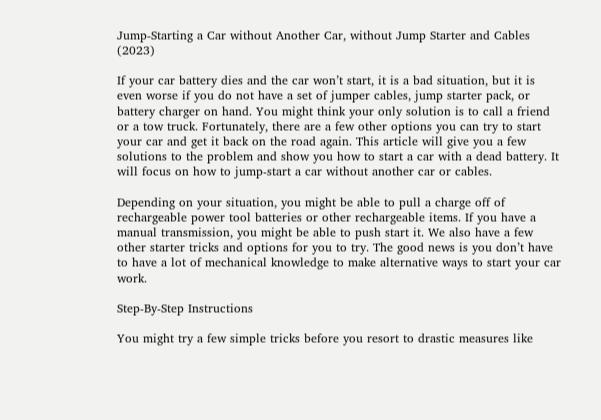Jump-Starting a Car without Another Car, without Jump Starter and Cables (2023)

If your car battery dies and the car won’t start, it is a bad situation, but it is even worse if you do not have a set of jumper cables, jump starter pack, or battery charger on hand. You might think your only solution is to call a friend or a tow truck. Fortunately, there are a few other options you can try to start your car and get it back on the road again. This article will give you a few solutions to the problem and show you how to start a car with a dead battery. It will focus on how to jump-start a car without another car or cables.

Depending on your situation, you might be able to pull a charge off of rechargeable power tool batteries or other rechargeable items. If you have a manual transmission, you might be able to push start it. We also have a few other starter tricks and options for you to try. The good news is you don’t have to have a lot of mechanical knowledge to make alternative ways to start your car work.

Step-By-Step Instructions

You might try a few simple tricks before you resort to drastic measures like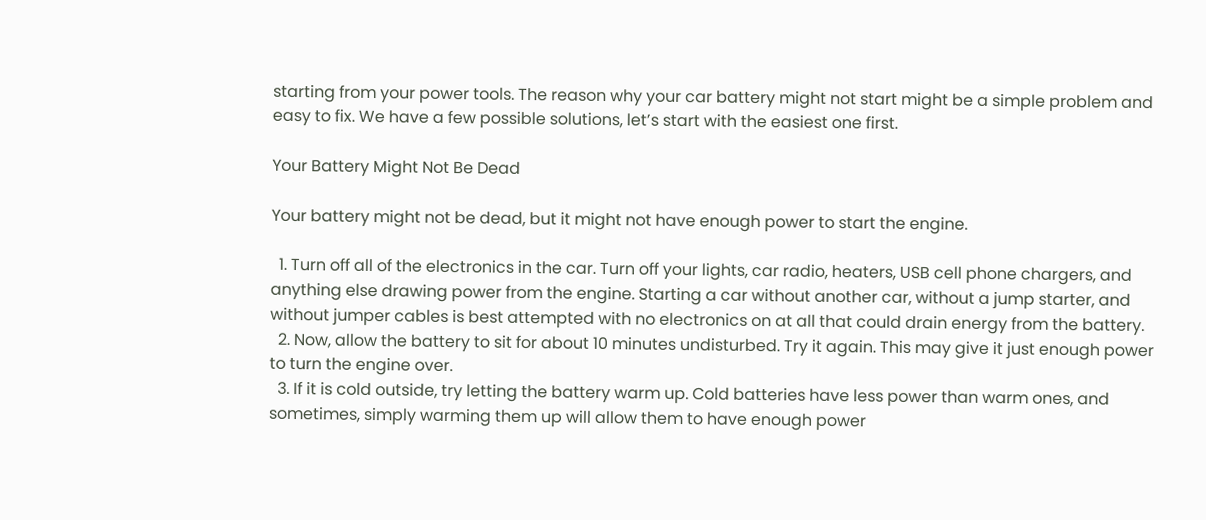starting from your power tools. The reason why your car battery might not start might be a simple problem and easy to fix. We have a few possible solutions, let’s start with the easiest one first.

Your Battery Might Not Be Dead

Your battery might not be dead, but it might not have enough power to start the engine.

  1. Turn off all of the electronics in the car. Turn off your lights, car radio, heaters, USB cell phone chargers, and anything else drawing power from the engine. Starting a car without another car, without a jump starter, and without jumper cables is best attempted with no electronics on at all that could drain energy from the battery.
  2. Now, allow the battery to sit for about 10 minutes undisturbed. Try it again. This may give it just enough power to turn the engine over.
  3. If it is cold outside, try letting the battery warm up. Cold batteries have less power than warm ones, and sometimes, simply warming them up will allow them to have enough power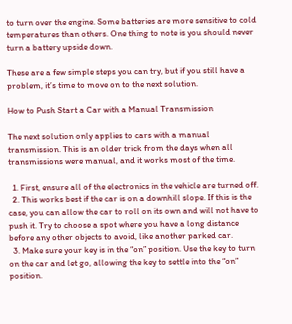to turn over the engine. Some batteries are more sensitive to cold temperatures than others. One thing to note is you should never turn a battery upside down.

These are a few simple steps you can try, but if you still have a problem, it’s time to move on to the next solution.

How to Push Start a Car with a Manual Transmission

The next solution only applies to cars with a manual transmission. This is an older trick from the days when all transmissions were manual, and it works most of the time.

  1. First, ensure all of the electronics in the vehicle are turned off.
  2. This works best if the car is on a downhill slope. If this is the case, you can allow the car to roll on its own and will not have to push it. Try to choose a spot where you have a long distance before any other objects to avoid, like another parked car.
  3. Make sure your key is in the “on” position. Use the key to turn on the car and let go, allowing the key to settle into the “on” position.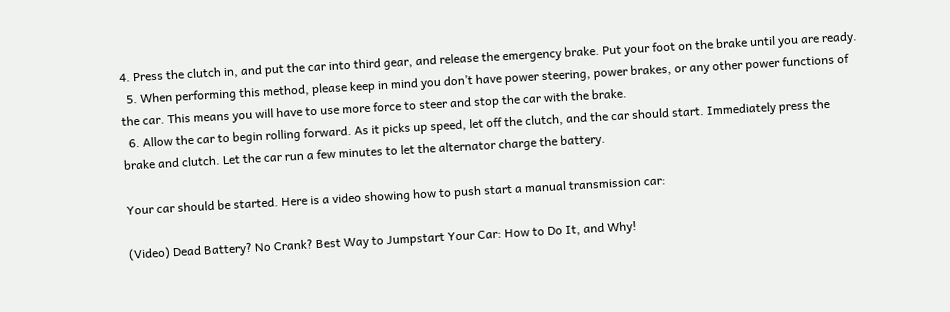4. Press the clutch in, and put the car into third gear, and release the emergency brake. Put your foot on the brake until you are ready.
  5. When performing this method, please keep in mind you don’t have power steering, power brakes, or any other power functions of the car. This means you will have to use more force to steer and stop the car with the brake.
  6. Allow the car to begin rolling forward. As it picks up speed, let off the clutch, and the car should start. Immediately press the brake and clutch. Let the car run a few minutes to let the alternator charge the battery.

Your car should be started. Here is a video showing how to push start a manual transmission car:

(Video) Dead Battery? No Crank? Best Way to Jumpstart Your Car: How to Do It, and Why!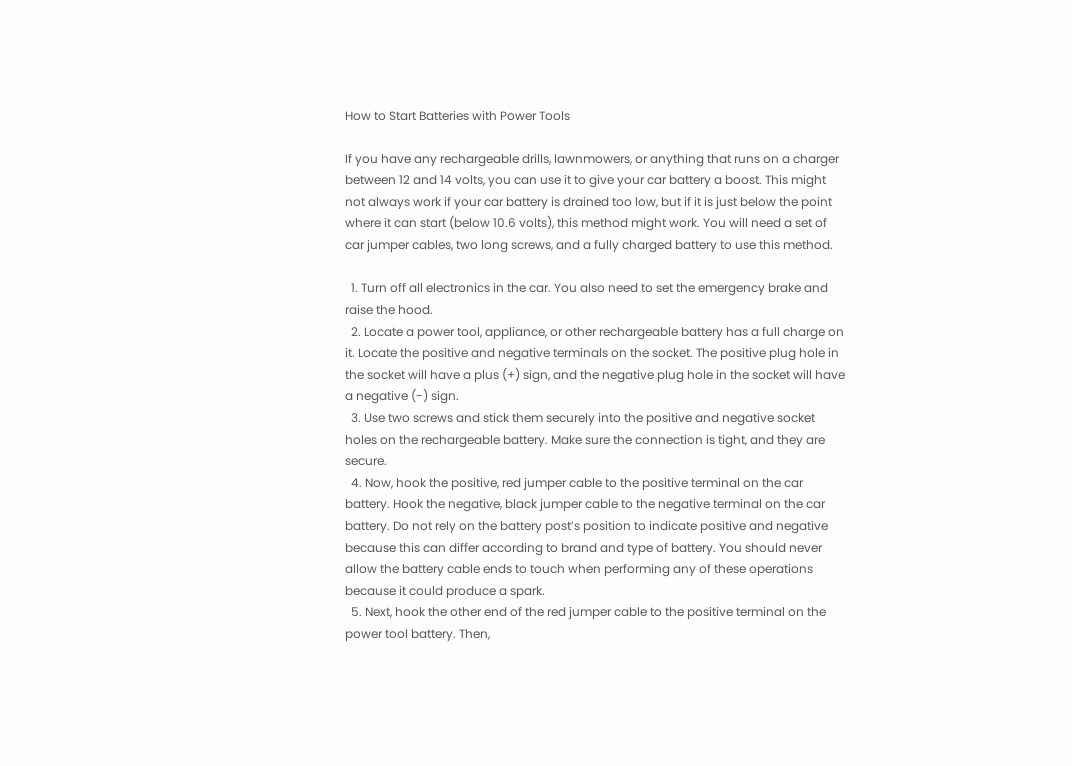How to Start Batteries with Power Tools

If you have any rechargeable drills, lawnmowers, or anything that runs on a charger between 12 and 14 volts, you can use it to give your car battery a boost. This might not always work if your car battery is drained too low, but if it is just below the point where it can start (below 10.6 volts), this method might work. You will need a set of car jumper cables, two long screws, and a fully charged battery to use this method.

  1. Turn off all electronics in the car. You also need to set the emergency brake and raise the hood.
  2. Locate a power tool, appliance, or other rechargeable battery has a full charge on it. Locate the positive and negative terminals on the socket. The positive plug hole in the socket will have a plus (+) sign, and the negative plug hole in the socket will have a negative (-) sign.
  3. Use two screws and stick them securely into the positive and negative socket holes on the rechargeable battery. Make sure the connection is tight, and they are secure.
  4. Now, hook the positive, red jumper cable to the positive terminal on the car battery. Hook the negative, black jumper cable to the negative terminal on the car battery. Do not rely on the battery post’s position to indicate positive and negative because this can differ according to brand and type of battery. You should never allow the battery cable ends to touch when performing any of these operations because it could produce a spark.
  5. Next, hook the other end of the red jumper cable to the positive terminal on the power tool battery. Then,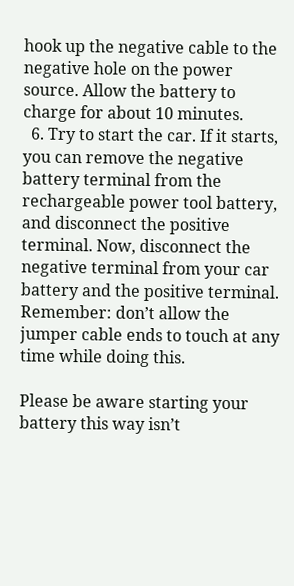hook up the negative cable to the negative hole on the power source. Allow the battery to charge for about 10 minutes.
  6. Try to start the car. If it starts, you can remove the negative battery terminal from the rechargeable power tool battery, and disconnect the positive terminal. Now, disconnect the negative terminal from your car battery and the positive terminal. Remember: don’t allow the jumper cable ends to touch at any time while doing this.

Please be aware starting your battery this way isn’t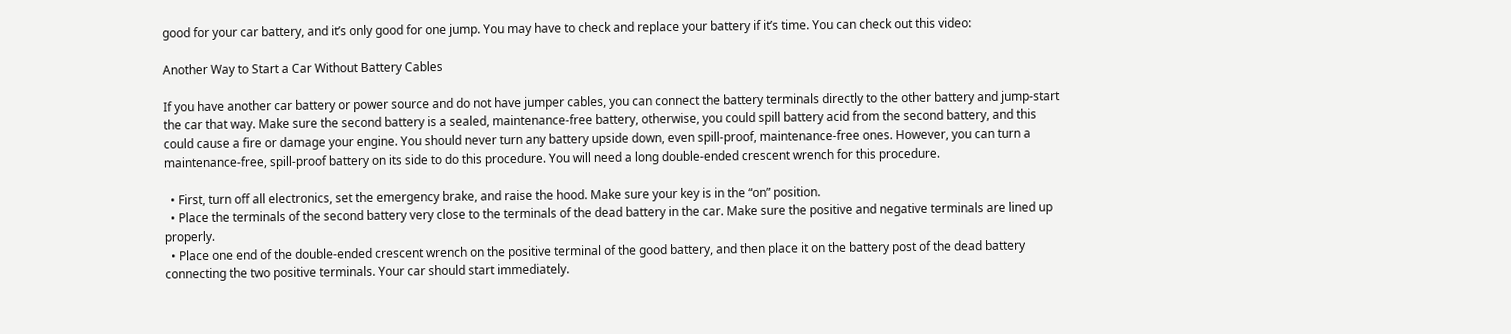good for your car battery, and it’s only good for one jump. You may have to check and replace your battery if it’s time. You can check out this video:

Another Way to Start a Car Without Battery Cables

If you have another car battery or power source and do not have jumper cables, you can connect the battery terminals directly to the other battery and jump-start the car that way. Make sure the second battery is a sealed, maintenance-free battery, otherwise, you could spill battery acid from the second battery, and this could cause a fire or damage your engine. You should never turn any battery upside down, even spill-proof, maintenance-free ones. However, you can turn a maintenance-free, spill-proof battery on its side to do this procedure. You will need a long double-ended crescent wrench for this procedure.

  • First, turn off all electronics, set the emergency brake, and raise the hood. Make sure your key is in the “on” position.
  • Place the terminals of the second battery very close to the terminals of the dead battery in the car. Make sure the positive and negative terminals are lined up properly.
  • Place one end of the double-ended crescent wrench on the positive terminal of the good battery, and then place it on the battery post of the dead battery connecting the two positive terminals. Your car should start immediately.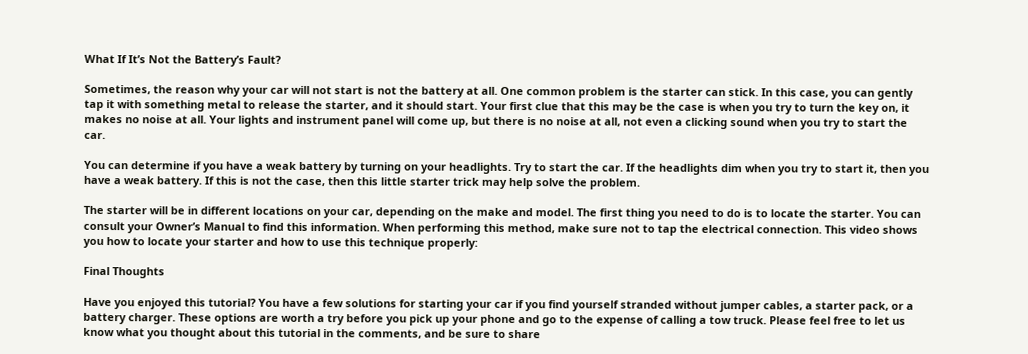What If It’s Not the Battery’s Fault?

Sometimes, the reason why your car will not start is not the battery at all. One common problem is the starter can stick. In this case, you can gently tap it with something metal to release the starter, and it should start. Your first clue that this may be the case is when you try to turn the key on, it makes no noise at all. Your lights and instrument panel will come up, but there is no noise at all, not even a clicking sound when you try to start the car.

You can determine if you have a weak battery by turning on your headlights. Try to start the car. If the headlights dim when you try to start it, then you have a weak battery. If this is not the case, then this little starter trick may help solve the problem.

The starter will be in different locations on your car, depending on the make and model. The first thing you need to do is to locate the starter. You can consult your Owner’s Manual to find this information. When performing this method, make sure not to tap the electrical connection. This video shows you how to locate your starter and how to use this technique properly:

Final Thoughts

Have you enjoyed this tutorial? You have a few solutions for starting your car if you find yourself stranded without jumper cables, a starter pack, or a battery charger. These options are worth a try before you pick up your phone and go to the expense of calling a tow truck. Please feel free to let us know what you thought about this tutorial in the comments, and be sure to share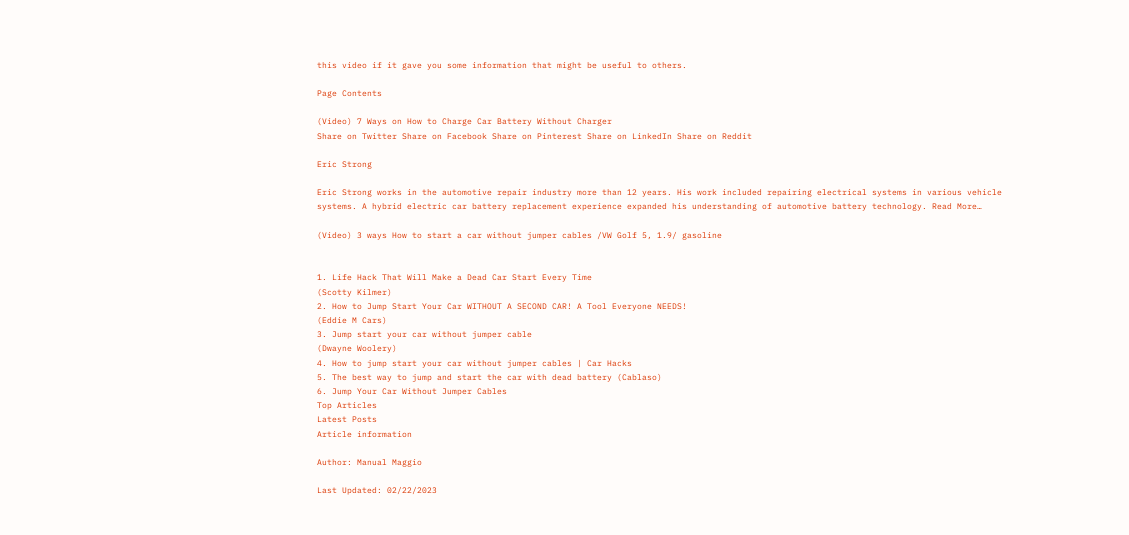this video if it gave you some information that might be useful to others.

Page Contents

(Video) 7 Ways on How to Charge Car Battery Without Charger
Share on Twitter Share on Facebook Share on Pinterest Share on LinkedIn Share on Reddit

Eric Strong

Eric Strong works in the automotive repair industry more than 12 years. His work included repairing electrical systems in various vehicle systems. A hybrid electric car battery replacement experience expanded his understanding of automotive battery technology. Read More…

(Video) 3 ways How to start a car without jumper cables /VW Golf 5, 1.9/ gasoline


1. Life Hack That Will Make a Dead Car Start Every Time
(Scotty Kilmer)
2. How to Jump Start Your Car WITHOUT A SECOND CAR! A Tool Everyone NEEDS!
(Eddie M Cars)
3. Jump start your car without jumper cable
(Dwayne Woolery)
4. How to jump start your car without jumper cables | Car Hacks
5. The best way to jump and start the car with dead battery (Cablaso)
6. Jump Your Car Without Jumper Cables
Top Articles
Latest Posts
Article information

Author: Manual Maggio

Last Updated: 02/22/2023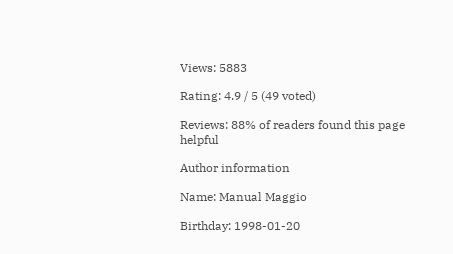Views: 5883

Rating: 4.9 / 5 (49 voted)

Reviews: 88% of readers found this page helpful

Author information

Name: Manual Maggio

Birthday: 1998-01-20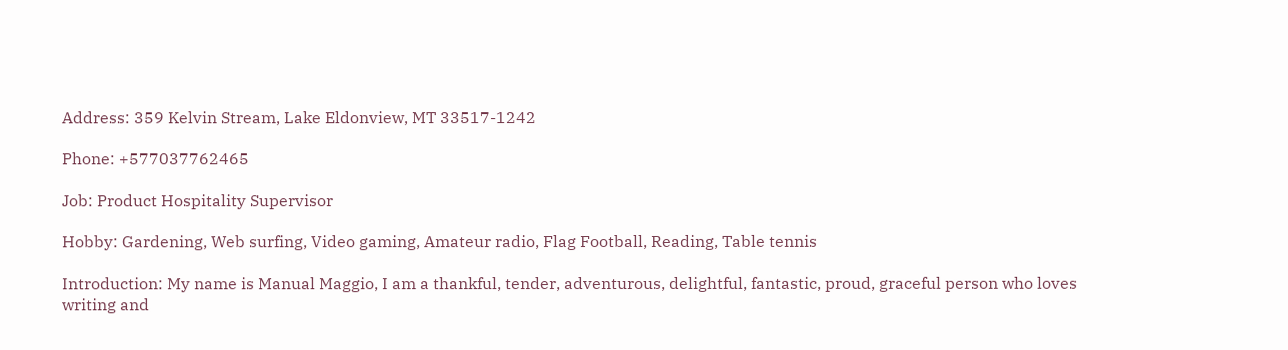Address: 359 Kelvin Stream, Lake Eldonview, MT 33517-1242

Phone: +577037762465

Job: Product Hospitality Supervisor

Hobby: Gardening, Web surfing, Video gaming, Amateur radio, Flag Football, Reading, Table tennis

Introduction: My name is Manual Maggio, I am a thankful, tender, adventurous, delightful, fantastic, proud, graceful person who loves writing and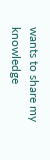wants to share my knowledge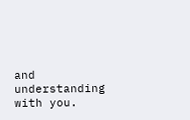and understanding with you.